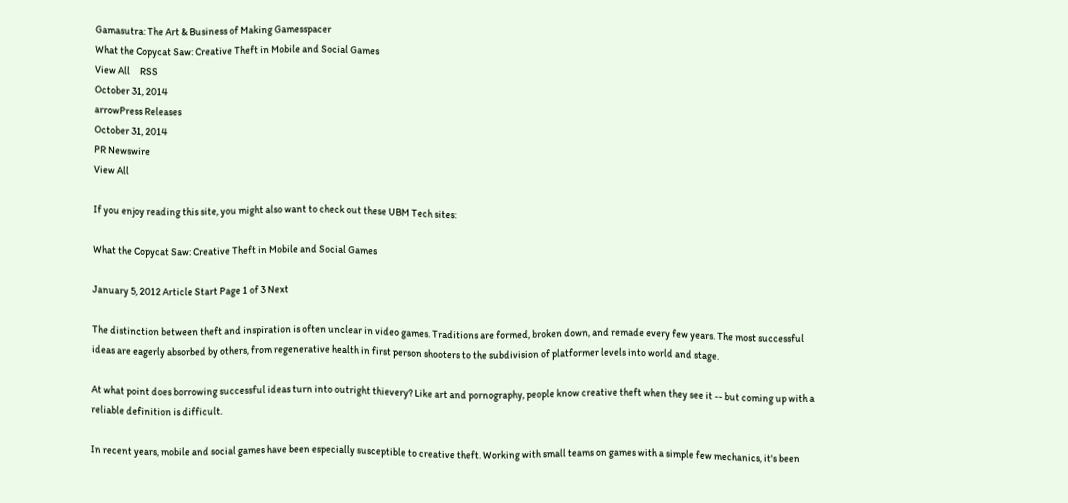Gamasutra: The Art & Business of Making Gamesspacer
What the Copycat Saw: Creative Theft in Mobile and Social Games
View All     RSS
October 31, 2014
arrowPress Releases
October 31, 2014
PR Newswire
View All

If you enjoy reading this site, you might also want to check out these UBM Tech sites:

What the Copycat Saw: Creative Theft in Mobile and Social Games

January 5, 2012 Article Start Page 1 of 3 Next

The distinction between theft and inspiration is often unclear in video games. Traditions are formed, broken down, and remade every few years. The most successful ideas are eagerly absorbed by others, from regenerative health in first person shooters to the subdivision of platformer levels into world and stage.

At what point does borrowing successful ideas turn into outright thievery? Like art and pornography, people know creative theft when they see it -- but coming up with a reliable definition is difficult.

In recent years, mobile and social games have been especially susceptible to creative theft. Working with small teams on games with a simple few mechanics, it's been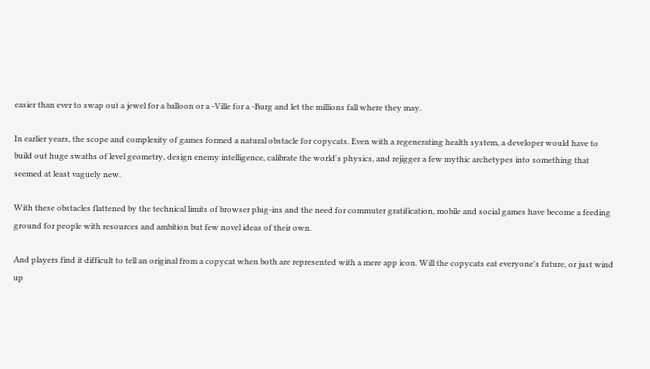easier than ever to swap out a jewel for a balloon or a -Ville for a -Burg and let the millions fall where they may.

In earlier years, the scope and complexity of games formed a natural obstacle for copycats. Even with a regenerating health system, a developer would have to build out huge swaths of level geometry, design enemy intelligence, calibrate the world's physics, and rejigger a few mythic archetypes into something that seemed at least vaguely new.

With these obstacles flattened by the technical limits of browser plug-ins and the need for commuter gratification, mobile and social games have become a feeding ground for people with resources and ambition but few novel ideas of their own.

And players find it difficult to tell an original from a copycat when both are represented with a mere app icon. Will the copycats eat everyone's future, or just wind up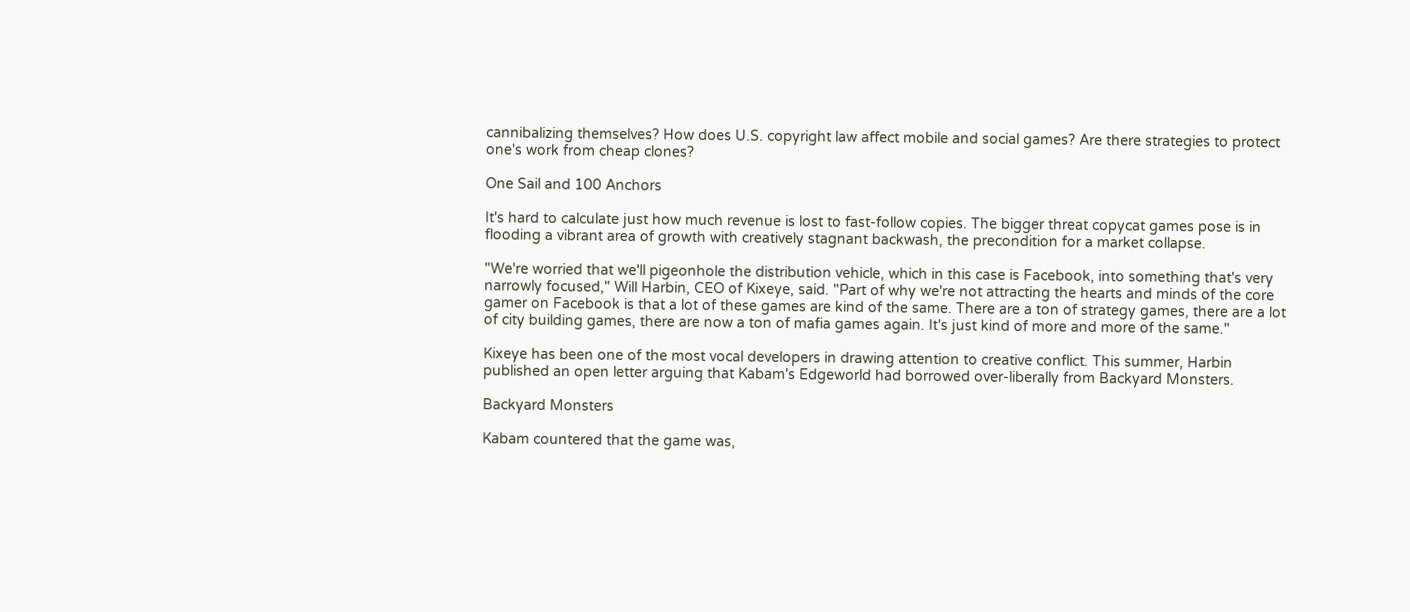cannibalizing themselves? How does U.S. copyright law affect mobile and social games? Are there strategies to protect one's work from cheap clones?

One Sail and 100 Anchors

It's hard to calculate just how much revenue is lost to fast-follow copies. The bigger threat copycat games pose is in flooding a vibrant area of growth with creatively stagnant backwash, the precondition for a market collapse.

"We're worried that we'll pigeonhole the distribution vehicle, which in this case is Facebook, into something that's very narrowly focused," Will Harbin, CEO of Kixeye, said. "Part of why we're not attracting the hearts and minds of the core gamer on Facebook is that a lot of these games are kind of the same. There are a ton of strategy games, there are a lot of city building games, there are now a ton of mafia games again. It's just kind of more and more of the same."

Kixeye has been one of the most vocal developers in drawing attention to creative conflict. This summer, Harbin published an open letter arguing that Kabam's Edgeworld had borrowed over-liberally from Backyard Monsters.

Backyard Monsters

Kabam countered that the game was,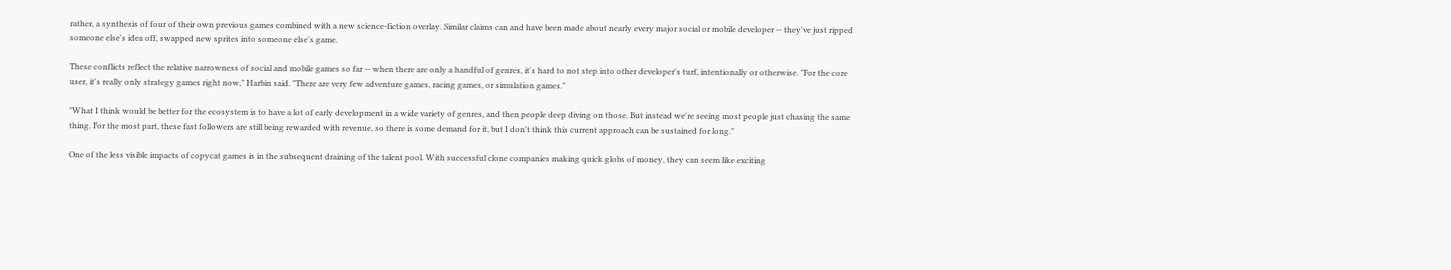rather, a synthesis of four of their own previous games combined with a new science-fiction overlay. Similar claims can and have been made about nearly every major social or mobile developer -- they've just ripped someone else's idea off, swapped new sprites into someone else's game.

These conflicts reflect the relative narrowness of social and mobile games so far -- when there are only a handful of genres, it's hard to not step into other developer's turf, intentionally or otherwise. "For the core user, it's really only strategy games right now," Harbin said. "There are very few adventure games, racing games, or simulation games."

"What I think would be better for the ecosystem is to have a lot of early development in a wide variety of genres, and then people deep diving on those. But instead we're seeing most people just chasing the same thing. For the most part, these fast followers are still being rewarded with revenue, so there is some demand for it, but I don't think this current approach can be sustained for long."

One of the less visible impacts of copycat games is in the subsequent draining of the talent pool. With successful clone companies making quick globs of money, they can seem like exciting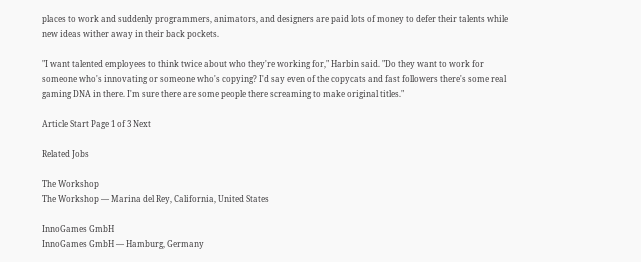places to work and suddenly programmers, animators, and designers are paid lots of money to defer their talents while new ideas wither away in their back pockets.

"I want talented employees to think twice about who they're working for," Harbin said. "Do they want to work for someone who's innovating or someone who's copying? I'd say even of the copycats and fast followers there's some real gaming DNA in there. I'm sure there are some people there screaming to make original titles."

Article Start Page 1 of 3 Next

Related Jobs

The Workshop
The Workshop — Marina del Rey, California, United States

InnoGames GmbH
InnoGames GmbH — Hamburg, Germany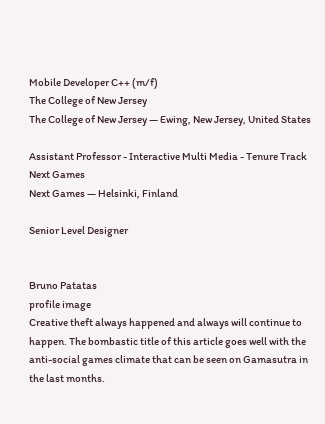Mobile Developer C++ (m/f)
The College of New Jersey
The College of New Jersey — Ewing, New Jersey, United States

Assistant Professor - Interactive Multi Media - Tenure Track
Next Games
Next Games — Helsinki, Finland

Senior Level Designer


Bruno Patatas
profile image
Creative theft always happened and always will continue to happen. The bombastic title of this article goes well with the anti-social games climate that can be seen on Gamasutra in the last months.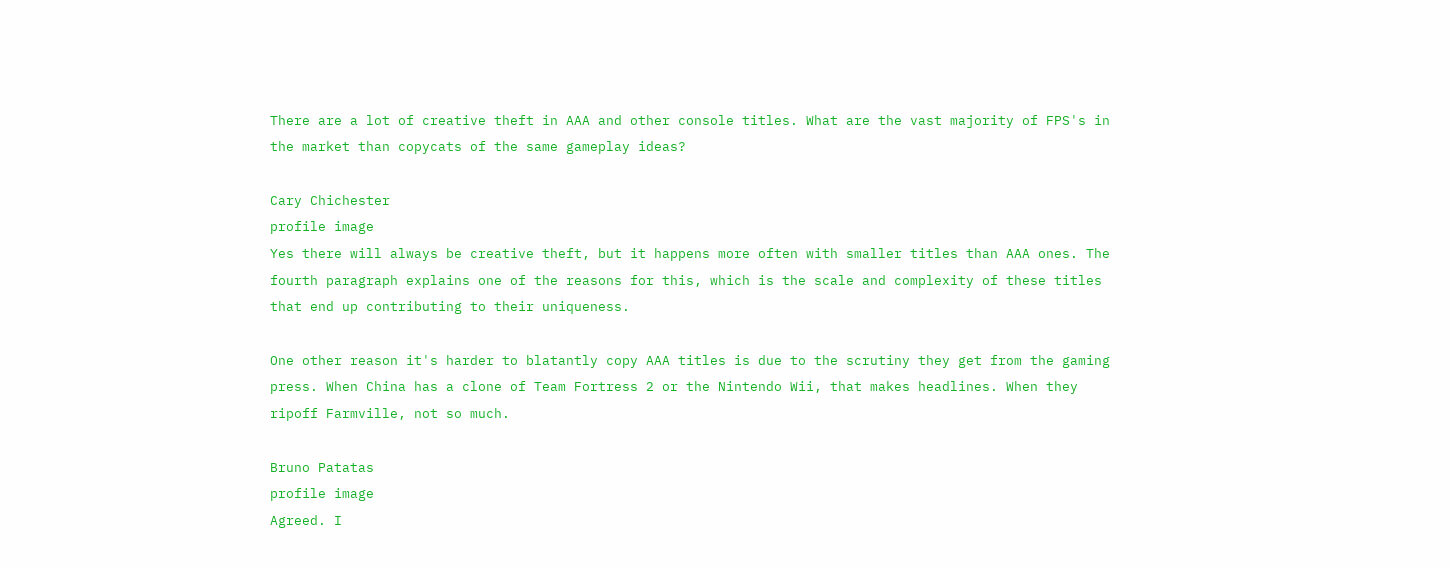There are a lot of creative theft in AAA and other console titles. What are the vast majority of FPS's in the market than copycats of the same gameplay ideas?

Cary Chichester
profile image
Yes there will always be creative theft, but it happens more often with smaller titles than AAA ones. The fourth paragraph explains one of the reasons for this, which is the scale and complexity of these titles that end up contributing to their uniqueness.

One other reason it's harder to blatantly copy AAA titles is due to the scrutiny they get from the gaming press. When China has a clone of Team Fortress 2 or the Nintendo Wii, that makes headlines. When they ripoff Farmville, not so much.

Bruno Patatas
profile image
Agreed. I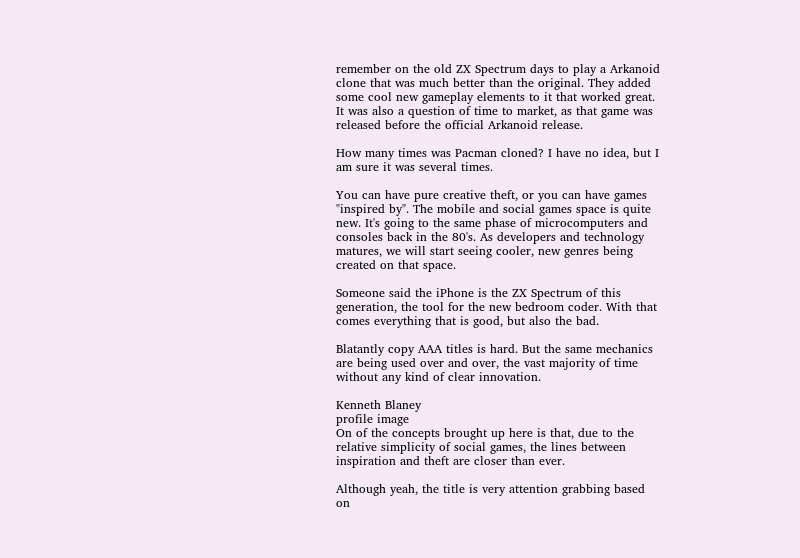remember on the old ZX Spectrum days to play a Arkanoid clone that was much better than the original. They added some cool new gameplay elements to it that worked great. It was also a question of time to market, as that game was released before the official Arkanoid release.

How many times was Pacman cloned? I have no idea, but I am sure it was several times.

You can have pure creative theft, or you can have games "inspired by". The mobile and social games space is quite new. It's going to the same phase of microcomputers and consoles back in the 80's. As developers and technology matures, we will start seeing cooler, new genres being created on that space.

Someone said the iPhone is the ZX Spectrum of this generation, the tool for the new bedroom coder. With that comes everything that is good, but also the bad.

Blatantly copy AAA titles is hard. But the same mechanics are being used over and over, the vast majority of time without any kind of clear innovation.

Kenneth Blaney
profile image
On of the concepts brought up here is that, due to the relative simplicity of social games, the lines between inspiration and theft are closer than ever.

Although yeah, the title is very attention grabbing based on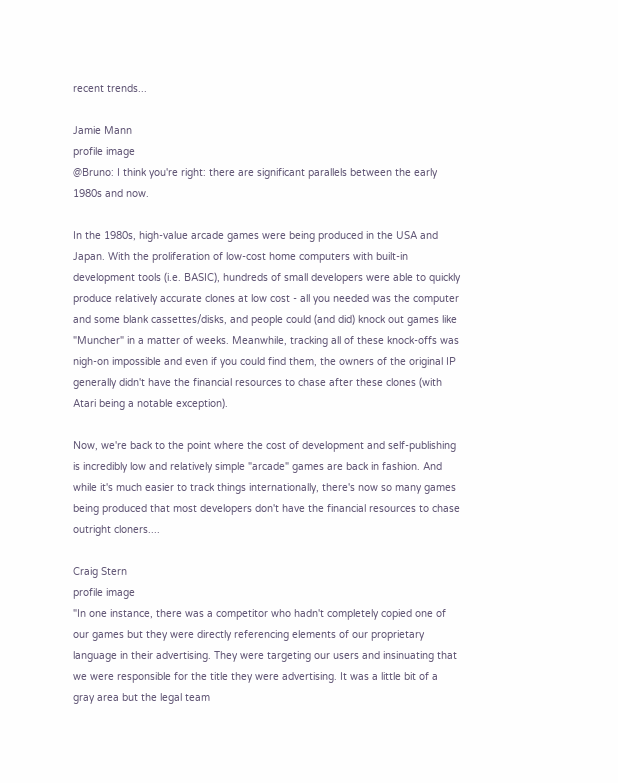recent trends...

Jamie Mann
profile image
@Bruno: I think you're right: there are significant parallels between the early 1980s and now.

In the 1980s, high-value arcade games were being produced in the USA and Japan. With the proliferation of low-cost home computers with built-in development tools (i.e. BASIC), hundreds of small developers were able to quickly produce relatively accurate clones at low cost - all you needed was the computer and some blank cassettes/disks, and people could (and did) knock out games like "Muncher" in a matter of weeks. Meanwhile, tracking all of these knock-offs was nigh-on impossible and even if you could find them, the owners of the original IP generally didn't have the financial resources to chase after these clones (with Atari being a notable exception).

Now, we're back to the point where the cost of development and self-publishing is incredibly low and relatively simple "arcade" games are back in fashion. And while it's much easier to track things internationally, there's now so many games being produced that most developers don't have the financial resources to chase outright cloners....

Craig Stern
profile image
"In one instance, there was a competitor who hadn't completely copied one of our games but they were directly referencing elements of our proprietary language in their advertising. They were targeting our users and insinuating that we were responsible for the title they were advertising. It was a little bit of a gray area but the legal team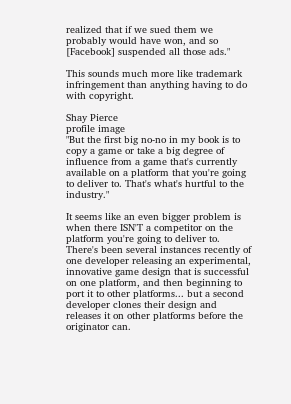realized that if we sued them we probably would have won, and so [Facebook] suspended all those ads."

This sounds much more like trademark infringement than anything having to do with copyright.

Shay Pierce
profile image
"But the first big no-no in my book is to copy a game or take a big degree of influence from a game that's currently available on a platform that you're going to deliver to. That's what's hurtful to the industry."

It seems like an even bigger problem is when there ISN'T a competitor on the platform you're going to deliver to. There's been several instances recently of one developer releasing an experimental, innovative game design that is successful on one platform, and then beginning to port it to other platforms... but a second developer clones their design and releases it on other platforms before the originator can.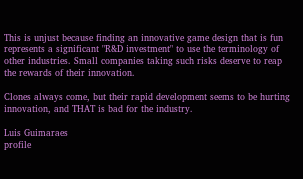This is unjust because finding an innovative game design that is fun represents a significant "R&D investment" to use the terminology of other industries. Small companies taking such risks deserve to reap the rewards of their innovation.

Clones always come, but their rapid development seems to be hurting innovation, and THAT is bad for the industry.

Luis Guimaraes
profile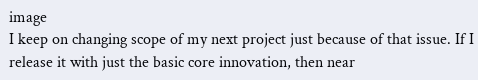image
I keep on changing scope of my next project just because of that issue. If I release it with just the basic core innovation, then near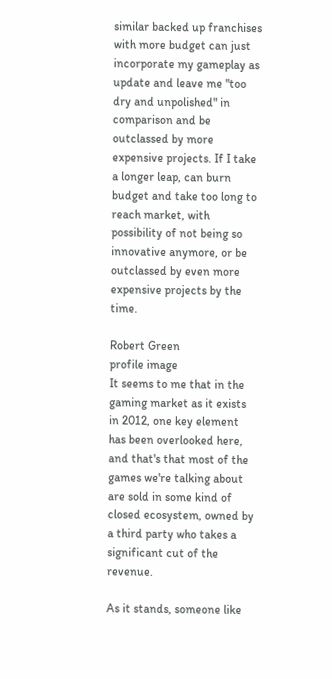similar backed up franchises with more budget can just incorporate my gameplay as update and leave me "too dry and unpolished" in comparison and be outclassed by more expensive projects. If I take a longer leap, can burn budget and take too long to reach market, with possibility of not being so innovative anymore, or be outclassed by even more expensive projects by the time.

Robert Green
profile image
It seems to me that in the gaming market as it exists in 2012, one key element has been overlooked here, and that's that most of the games we're talking about are sold in some kind of closed ecosystem, owned by a third party who takes a significant cut of the revenue.

As it stands, someone like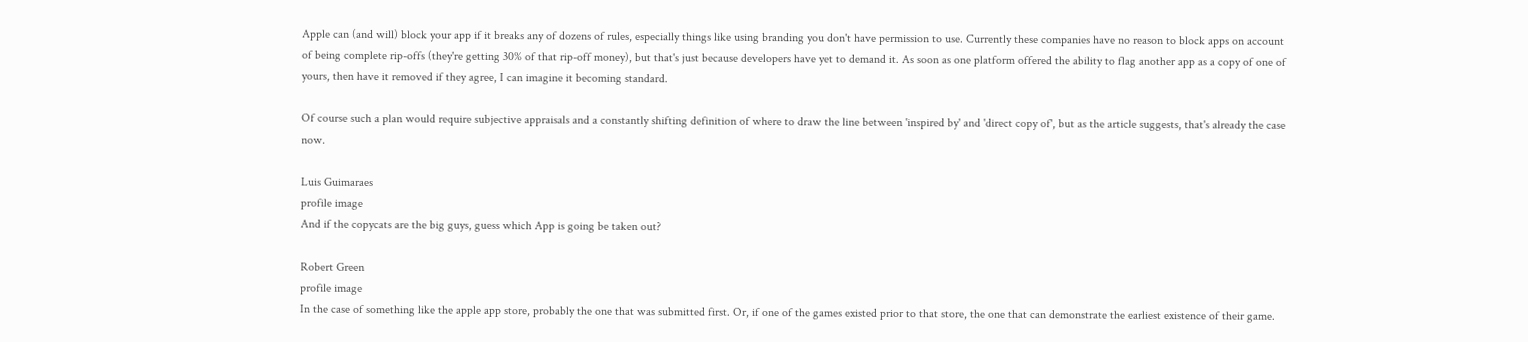Apple can (and will) block your app if it breaks any of dozens of rules, especially things like using branding you don't have permission to use. Currently these companies have no reason to block apps on account of being complete rip-offs (they're getting 30% of that rip-off money), but that's just because developers have yet to demand it. As soon as one platform offered the ability to flag another app as a copy of one of yours, then have it removed if they agree, I can imagine it becoming standard.

Of course such a plan would require subjective appraisals and a constantly shifting definition of where to draw the line between 'inspired by' and 'direct copy of', but as the article suggests, that's already the case now.

Luis Guimaraes
profile image
And if the copycats are the big guys, guess which App is going be taken out?

Robert Green
profile image
In the case of something like the apple app store, probably the one that was submitted first. Or, if one of the games existed prior to that store, the one that can demonstrate the earliest existence of their game.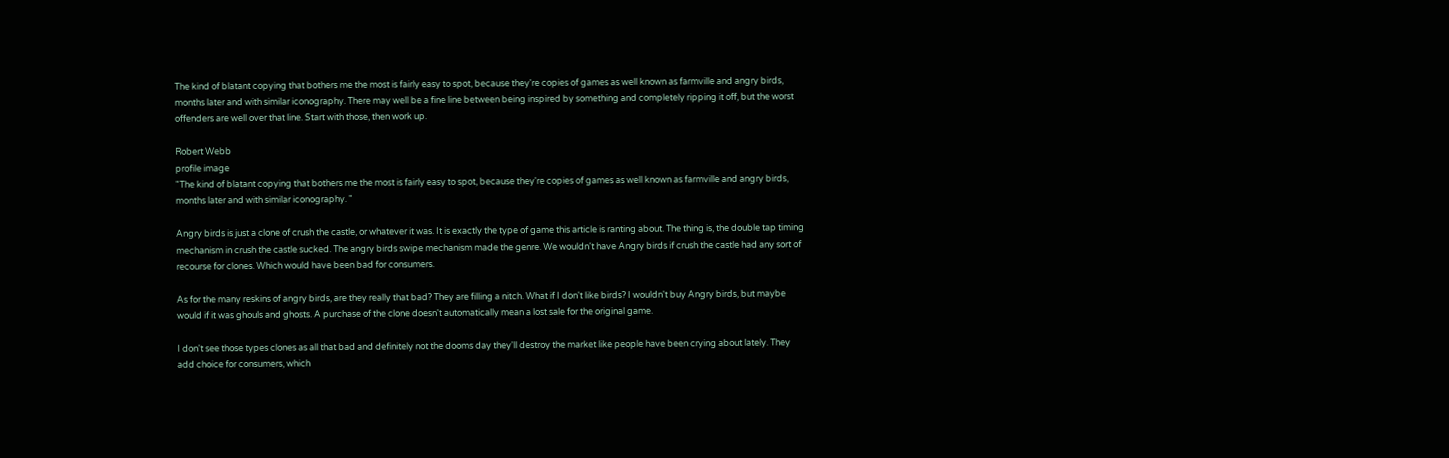The kind of blatant copying that bothers me the most is fairly easy to spot, because they're copies of games as well known as farmville and angry birds, months later and with similar iconography. There may well be a fine line between being inspired by something and completely ripping it off, but the worst offenders are well over that line. Start with those, then work up.

Robert Webb
profile image
"The kind of blatant copying that bothers me the most is fairly easy to spot, because they're copies of games as well known as farmville and angry birds, months later and with similar iconography. "

Angry birds is just a clone of crush the castle, or whatever it was. It is exactly the type of game this article is ranting about. The thing is, the double tap timing mechanism in crush the castle sucked. The angry birds swipe mechanism made the genre. We wouldn't have Angry birds if crush the castle had any sort of recourse for clones. Which would have been bad for consumers.

As for the many reskins of angry birds, are they really that bad? They are filling a nitch. What if I don't like birds? I wouldn't buy Angry birds, but maybe would if it was ghouls and ghosts. A purchase of the clone doesn't automatically mean a lost sale for the original game.

I don't see those types clones as all that bad and definitely not the dooms day they'll destroy the market like people have been crying about lately. They add choice for consumers, which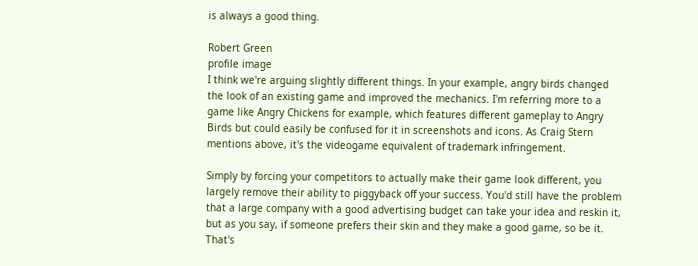is always a good thing.

Robert Green
profile image
I think we're arguing slightly different things. In your example, angry birds changed the look of an existing game and improved the mechanics. I'm referring more to a game like Angry Chickens for example, which features different gameplay to Angry Birds but could easily be confused for it in screenshots and icons. As Craig Stern mentions above, it's the videogame equivalent of trademark infringement.

Simply by forcing your competitors to actually make their game look different, you largely remove their ability to piggyback off your success. You'd still have the problem that a large company with a good advertising budget can take your idea and reskin it, but as you say, if someone prefers their skin and they make a good game, so be it. That's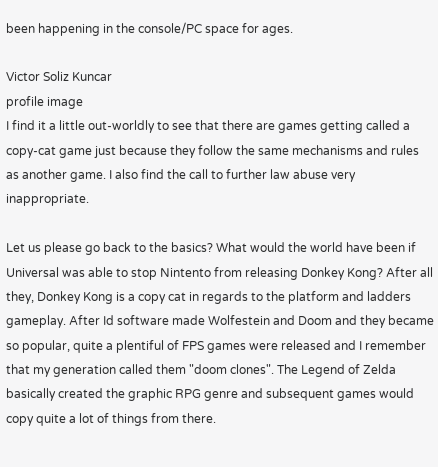been happening in the console/PC space for ages.

Victor Soliz Kuncar
profile image
I find it a little out-worldly to see that there are games getting called a copy-cat game just because they follow the same mechanisms and rules as another game. I also find the call to further law abuse very inappropriate.

Let us please go back to the basics? What would the world have been if Universal was able to stop Nintento from releasing Donkey Kong? After all they, Donkey Kong is a copy cat in regards to the platform and ladders gameplay. After Id software made Wolfestein and Doom and they became so popular, quite a plentiful of FPS games were released and I remember that my generation called them "doom clones". The Legend of Zelda basically created the graphic RPG genre and subsequent games would copy quite a lot of things from there.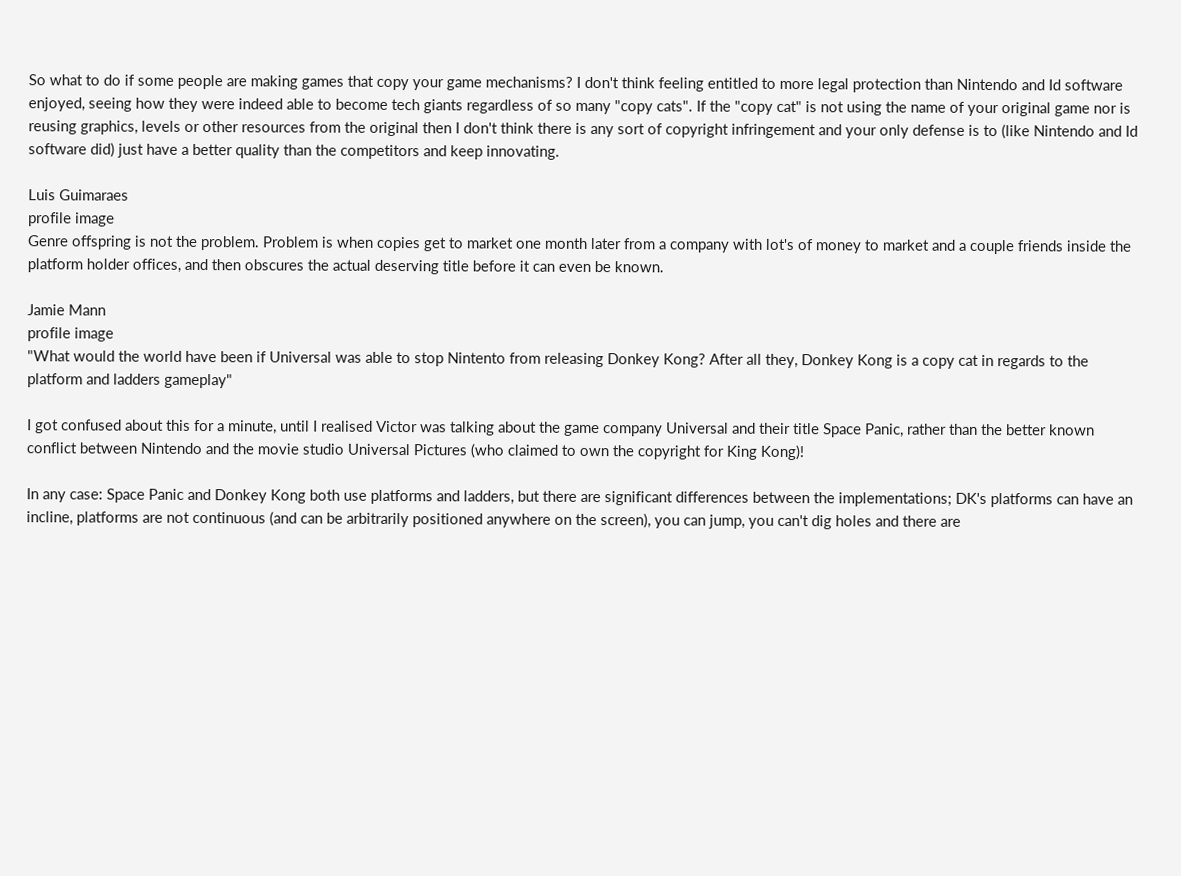So what to do if some people are making games that copy your game mechanisms? I don't think feeling entitled to more legal protection than Nintendo and Id software enjoyed, seeing how they were indeed able to become tech giants regardless of so many "copy cats". If the "copy cat" is not using the name of your original game nor is reusing graphics, levels or other resources from the original then I don't think there is any sort of copyright infringement and your only defense is to (like Nintendo and Id software did) just have a better quality than the competitors and keep innovating.

Luis Guimaraes
profile image
Genre offspring is not the problem. Problem is when copies get to market one month later from a company with lot's of money to market and a couple friends inside the platform holder offices, and then obscures the actual deserving title before it can even be known.

Jamie Mann
profile image
"What would the world have been if Universal was able to stop Nintento from releasing Donkey Kong? After all they, Donkey Kong is a copy cat in regards to the platform and ladders gameplay"

I got confused about this for a minute, until I realised Victor was talking about the game company Universal and their title Space Panic, rather than the better known conflict between Nintendo and the movie studio Universal Pictures (who claimed to own the copyright for King Kong)!

In any case: Space Panic and Donkey Kong both use platforms and ladders, but there are significant differences between the implementations; DK's platforms can have an incline, platforms are not continuous (and can be arbitrarily positioned anywhere on the screen), you can jump, you can't dig holes and there are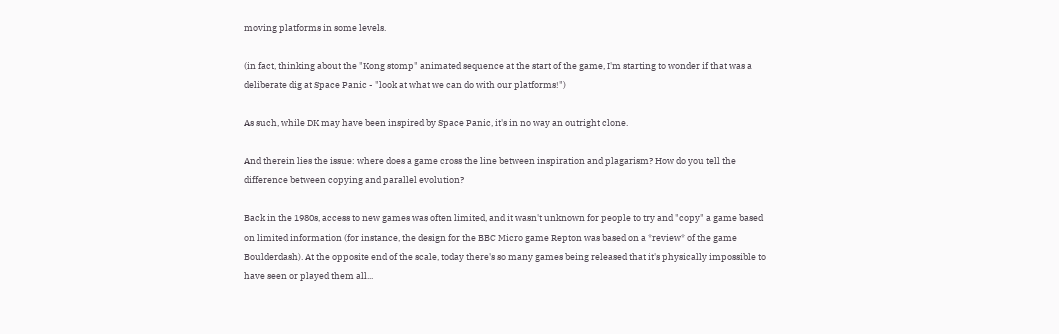moving platforms in some levels.

(in fact, thinking about the "Kong stomp" animated sequence at the start of the game, I'm starting to wonder if that was a deliberate dig at Space Panic - "look at what we can do with our platforms!")

As such, while DK may have been inspired by Space Panic, it's in no way an outright clone.

And therein lies the issue: where does a game cross the line between inspiration and plagarism? How do you tell the difference between copying and parallel evolution?

Back in the 1980s, access to new games was often limited, and it wasn't unknown for people to try and "copy" a game based on limited information (for instance, the design for the BBC Micro game Repton was based on a *review* of the game Boulderdash). At the opposite end of the scale, today there's so many games being released that it's physically impossible to have seen or played them all...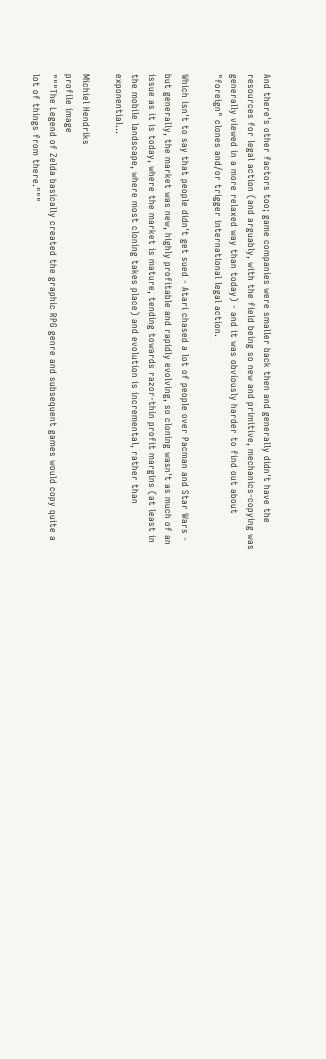And there's other factors too; game companies were smaller back then and generally didn't have the resources for legal action (and arguably, with the field being so new and primitive, mechanics-copying was generally viewed in a more relaxed way than today) - and it was obviously harder to find out about "foreign" clones and/or trigger international legal action.

Which isn't to say that people didn't get sued - Atari chased a lot of people over Pacman and Star Wars - but generally, the market was new, highly profitable and rapidly evolving, so cloning wasn't as much of an issue as it is today, where the market is mature, tending towards razor-thin profit margins (at least in the mobile landscape, where most cloning takes place) and evolution is incremental, rather than exponential...

Michiel Hendriks
profile image
"""The Legend of Zelda basically created the graphic RPG genre and subsequent games would copy quite a lot of things from there."""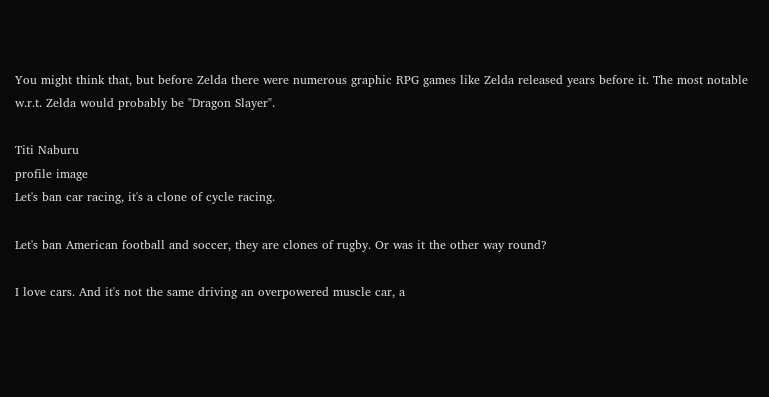You might think that, but before Zelda there were numerous graphic RPG games like Zelda released years before it. The most notable w.r.t. Zelda would probably be "Dragon Slayer".

Titi Naburu
profile image
Let's ban car racing, it's a clone of cycle racing.

Let's ban American football and soccer, they are clones of rugby. Or was it the other way round?

I love cars. And it's not the same driving an overpowered muscle car, a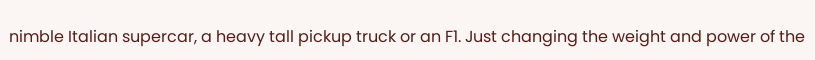nimble Italian supercar, a heavy tall pickup truck or an F1. Just changing the weight and power of the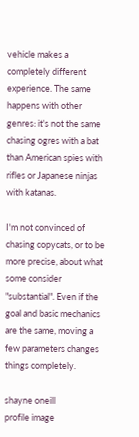vehicle makes a completely different experience. The same happens with other genres: it's not the same chasing ogres with a bat than American spies with rifles or Japanese ninjas with katanas.

I'm not convinced of chasing copycats, or to be more precise, about what some consider "substantial". Even if the goal and basic mechanics are the same, moving a few parameters changes things completely.

shayne oneill
profile image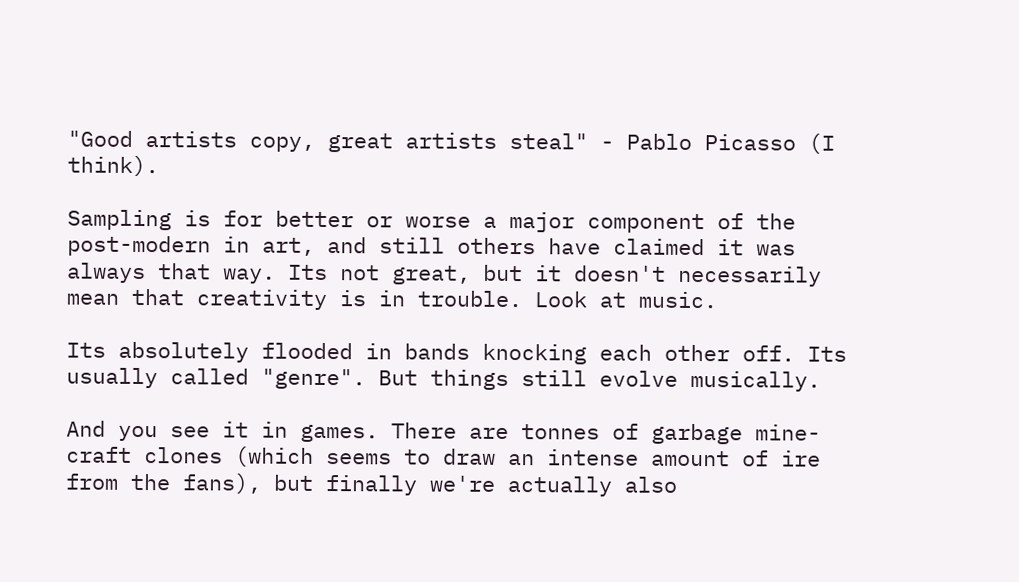"Good artists copy, great artists steal" - Pablo Picasso (I think).

Sampling is for better or worse a major component of the post-modern in art, and still others have claimed it was always that way. Its not great, but it doesn't necessarily mean that creativity is in trouble. Look at music.

Its absolutely flooded in bands knocking each other off. Its usually called "genre". But things still evolve musically.

And you see it in games. There are tonnes of garbage mine-craft clones (which seems to draw an intense amount of ire from the fans), but finally we're actually also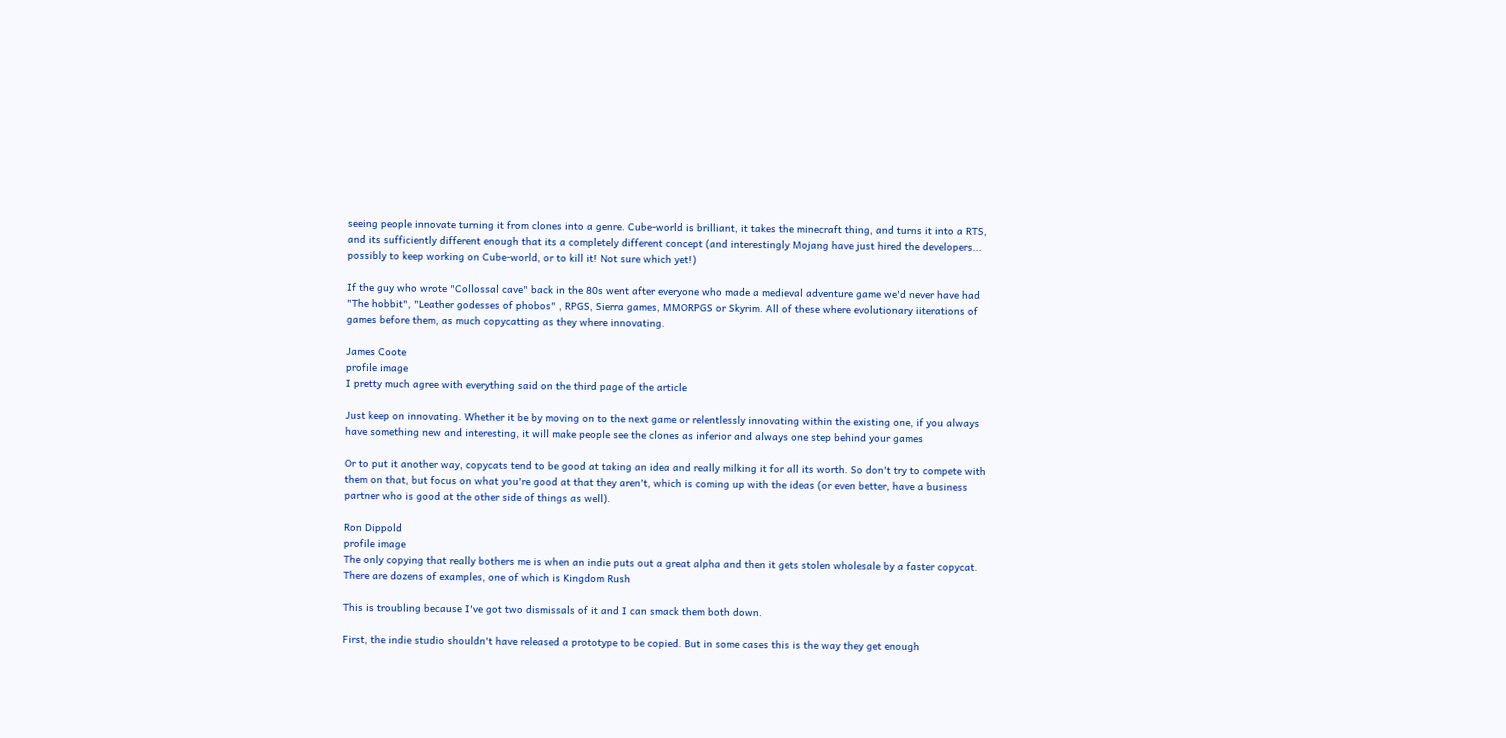seeing people innovate turning it from clones into a genre. Cube-world is brilliant, it takes the minecraft thing, and turns it into a RTS, and its sufficiently different enough that its a completely different concept (and interestingly Mojang have just hired the developers... possibly to keep working on Cube-world, or to kill it! Not sure which yet!)

If the guy who wrote "Collossal cave" back in the 80s went after everyone who made a medieval adventure game we'd never have had "The hobbit", "Leather godesses of phobos" , RPGS, Sierra games, MMORPGS or Skyrim. All of these where evolutionary iiterations of games before them, as much copycatting as they where innovating.

James Coote
profile image
I pretty much agree with everything said on the third page of the article

Just keep on innovating. Whether it be by moving on to the next game or relentlessly innovating within the existing one, if you always have something new and interesting, it will make people see the clones as inferior and always one step behind your games

Or to put it another way, copycats tend to be good at taking an idea and really milking it for all its worth. So don't try to compete with them on that, but focus on what you're good at that they aren't, which is coming up with the ideas (or even better, have a business partner who is good at the other side of things as well).

Ron Dippold
profile image
The only copying that really bothers me is when an indie puts out a great alpha and then it gets stolen wholesale by a faster copycat. There are dozens of examples, one of which is Kingdom Rush

This is troubling because I've got two dismissals of it and I can smack them both down.

First, the indie studio shouldn't have released a prototype to be copied. But in some cases this is the way they get enough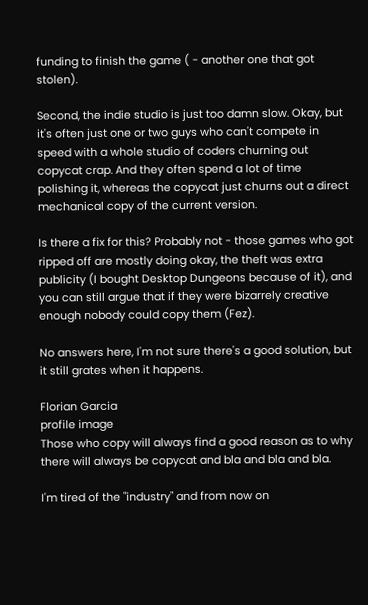funding to finish the game ( - another one that got stolen).

Second, the indie studio is just too damn slow. Okay, but it's often just one or two guys who can't compete in speed with a whole studio of coders churning out copycat crap. And they often spend a lot of time polishing it, whereas the copycat just churns out a direct mechanical copy of the current version.

Is there a fix for this? Probably not - those games who got ripped off are mostly doing okay, the theft was extra publicity (I bought Desktop Dungeons because of it), and you can still argue that if they were bizarrely creative enough nobody could copy them (Fez).

No answers here, I'm not sure there's a good solution, but it still grates when it happens.

Florian Garcia
profile image
Those who copy will always find a good reason as to why there will always be copycat and bla and bla and bla.

I'm tired of the "industry" and from now on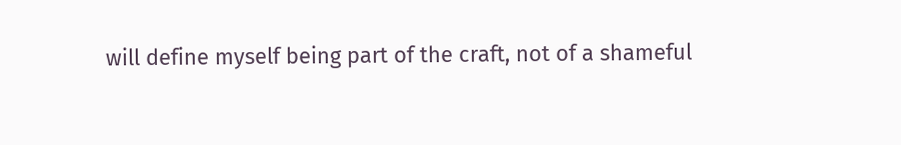will define myself being part of the craft, not of a shameful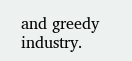and greedy industry.